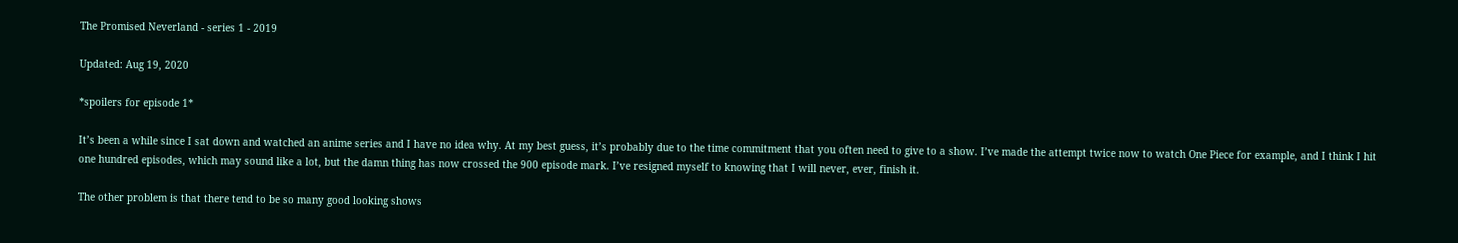The Promised Neverland - series 1 - 2019

Updated: Aug 19, 2020

*spoilers for episode 1*

It’s been a while since I sat down and watched an anime series and I have no idea why. At my best guess, it’s probably due to the time commitment that you often need to give to a show. I’ve made the attempt twice now to watch One Piece for example, and I think I hit one hundred episodes, which may sound like a lot, but the damn thing has now crossed the 900 episode mark. I’ve resigned myself to knowing that I will never, ever, finish it.

The other problem is that there tend to be so many good looking shows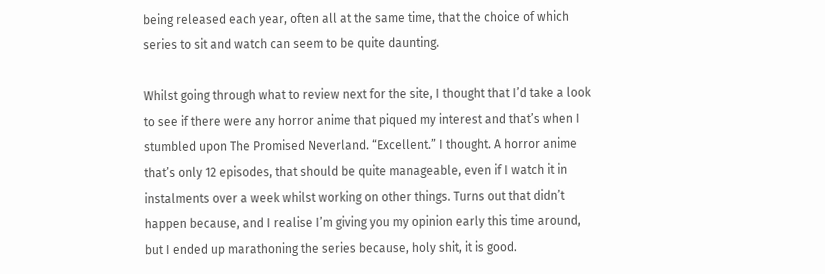being released each year, often all at the same time, that the choice of which series to sit and watch can seem to be quite daunting.

Whilst going through what to review next for the site, I thought that I’d take a look to see if there were any horror anime that piqued my interest and that’s when I stumbled upon The Promised Neverland. “Excellent.” I thought. A horror anime that’s only 12 episodes, that should be quite manageable, even if I watch it in instalments over a week whilst working on other things. Turns out that didn’t happen because, and I realise I’m giving you my opinion early this time around, but I ended up marathoning the series because, holy shit, it is good.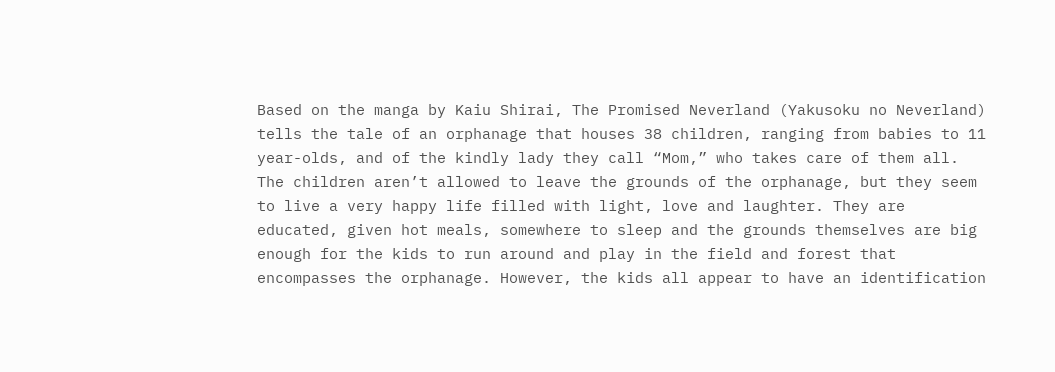Based on the manga by Kaiu Shirai, The Promised Neverland (Yakusoku no Neverland) tells the tale of an orphanage that houses 38 children, ranging from babies to 11 year-olds, and of the kindly lady they call “Mom,” who takes care of them all. The children aren’t allowed to leave the grounds of the orphanage, but they seem to live a very happy life filled with light, love and laughter. They are educated, given hot meals, somewhere to sleep and the grounds themselves are big enough for the kids to run around and play in the field and forest that encompasses the orphanage. However, the kids all appear to have an identification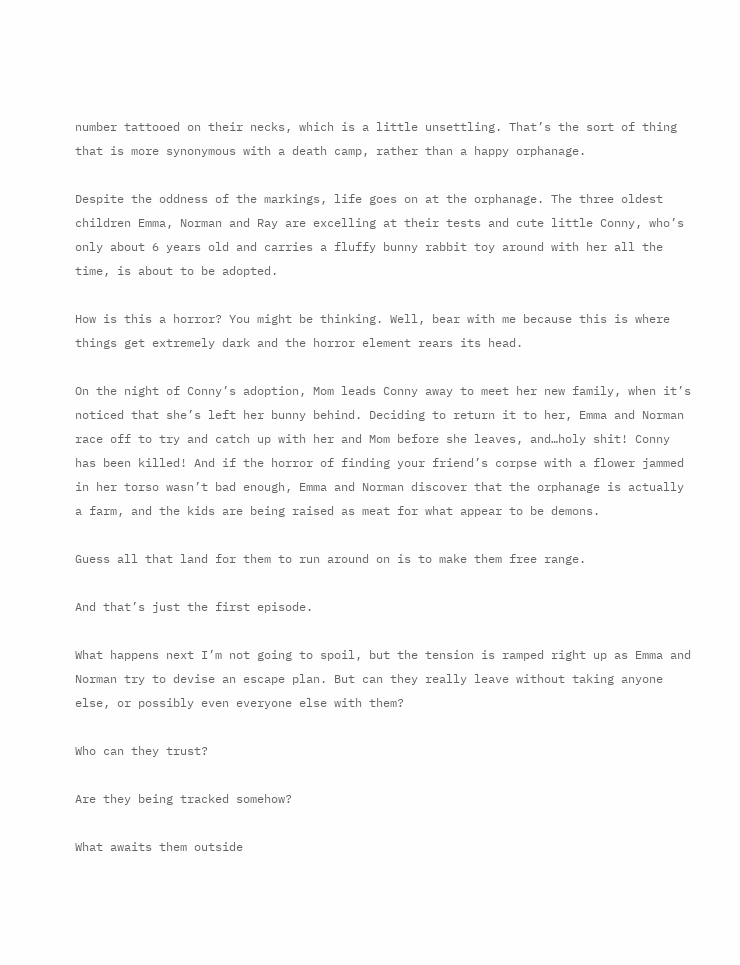number tattooed on their necks, which is a little unsettling. That’s the sort of thing that is more synonymous with a death camp, rather than a happy orphanage.

Despite the oddness of the markings, life goes on at the orphanage. The three oldest children Emma, Norman and Ray are excelling at their tests and cute little Conny, who’s only about 6 years old and carries a fluffy bunny rabbit toy around with her all the time, is about to be adopted.

How is this a horror? You might be thinking. Well, bear with me because this is where things get extremely dark and the horror element rears its head.

On the night of Conny’s adoption, Mom leads Conny away to meet her new family, when it’s noticed that she’s left her bunny behind. Deciding to return it to her, Emma and Norman race off to try and catch up with her and Mom before she leaves, and…holy shit! Conny has been killed! And if the horror of finding your friend’s corpse with a flower jammed in her torso wasn’t bad enough, Emma and Norman discover that the orphanage is actually a farm, and the kids are being raised as meat for what appear to be demons.

Guess all that land for them to run around on is to make them free range.

And that’s just the first episode.

What happens next I’m not going to spoil, but the tension is ramped right up as Emma and Norman try to devise an escape plan. But can they really leave without taking anyone else, or possibly even everyone else with them?

Who can they trust?

Are they being tracked somehow?

What awaits them outside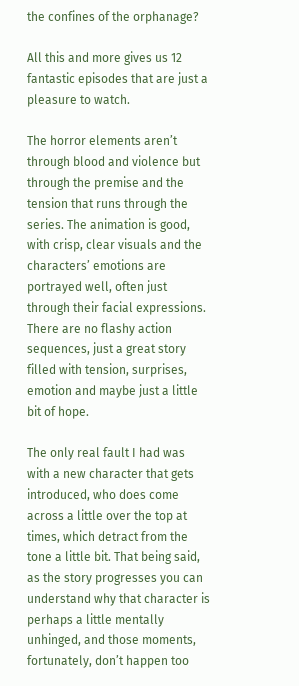the confines of the orphanage?

All this and more gives us 12 fantastic episodes that are just a pleasure to watch.

The horror elements aren’t through blood and violence but through the premise and the tension that runs through the series. The animation is good, with crisp, clear visuals and the characters’ emotions are portrayed well, often just through their facial expressions. There are no flashy action sequences, just a great story filled with tension, surprises, emotion and maybe just a little bit of hope.

The only real fault I had was with a new character that gets introduced, who does come across a little over the top at times, which detract from the tone a little bit. That being said, as the story progresses you can understand why that character is perhaps a little mentally unhinged, and those moments, fortunately, don’t happen too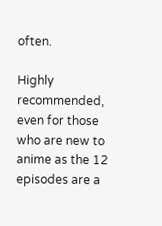often.

Highly recommended, even for those who are new to anime as the 12 episodes are a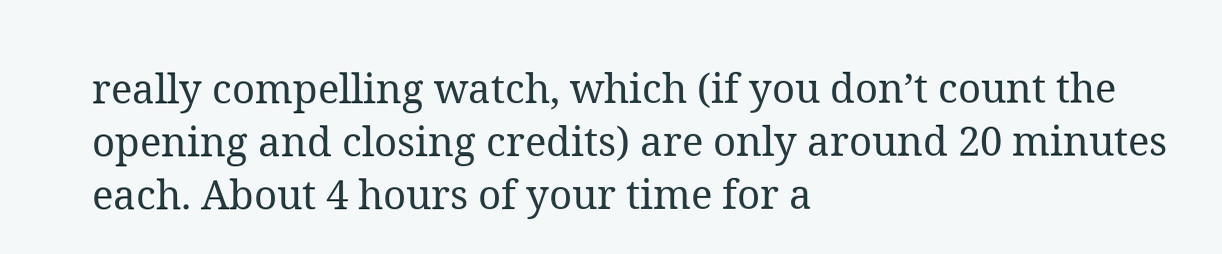really compelling watch, which (if you don’t count the opening and closing credits) are only around 20 minutes each. About 4 hours of your time for a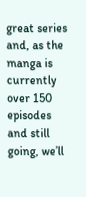great series and, as the manga is currently over 150 episodes and still going, we’ll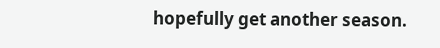hopefully get another season.